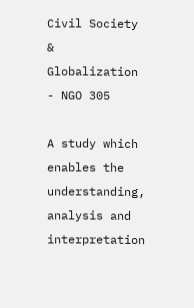Civil Society & Globalization - NGO 305

A study which enables the understanding, analysis and interpretation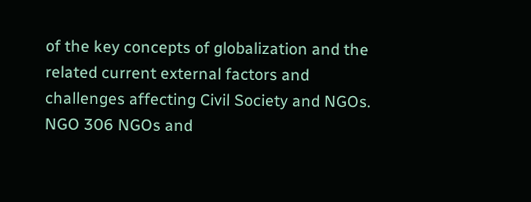of the key concepts of globalization and the related current external factors and challenges affecting Civil Society and NGOs. NGO 306 NGOs and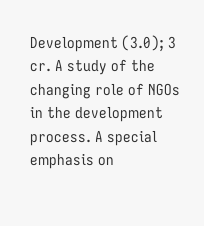Development (3.0); 3 cr. A study of the changing role of NGOs in the development process. A special emphasis on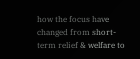how the focus have changed from short-term relief & welfare to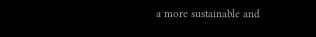a more sustainable and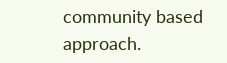community based approach.